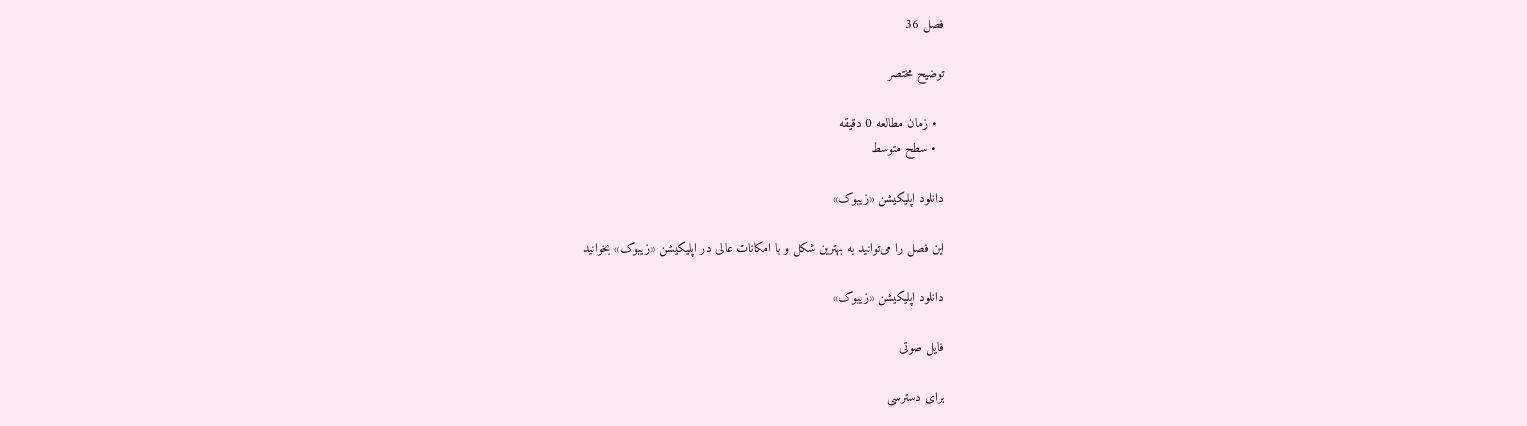فصل 36

توضیح مختصر

  • زمان مطالعه 0 دقیقه
  • سطح متوسط

دانلود اپلیکیشن «زیبوک»

این فصل را می‌توانید به بهترین شکل و با امکانات عالی در اپلیکیشن «زیبوک» بخوانید

دانلود اپلیکیشن «زیبوک»

فایل صوتی

برای دسترسی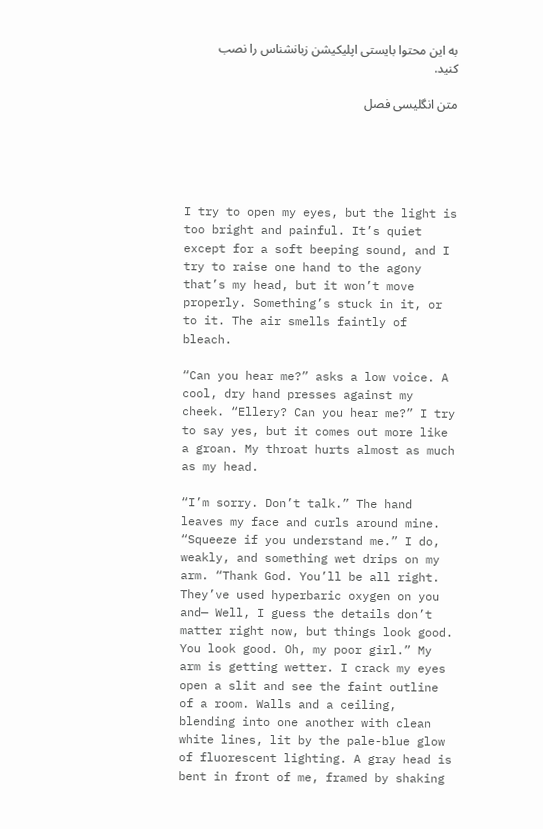به این محتوا بایستی اپلیکیشن زبانشناس را نصب کنید.

متن انگلیسی فصل





I try to open my eyes, but the light is too bright and painful. It’s quiet except for a soft beeping sound, and I try to raise one hand to the agony that’s my head, but it won’t move properly. Something’s stuck in it, or to it. The air smells faintly of bleach.

“Can you hear me?” asks a low voice. A cool, dry hand presses against my cheek. “Ellery? Can you hear me?” I try to say yes, but it comes out more like a groan. My throat hurts almost as much as my head.

“I’m sorry. Don’t talk.” The hand leaves my face and curls around mine. “Squeeze if you understand me.” I do, weakly, and something wet drips on my arm. “Thank God. You’ll be all right. They’ve used hyperbaric oxygen on you and— Well, I guess the details don’t matter right now, but things look good. You look good. Oh, my poor girl.” My arm is getting wetter. I crack my eyes open a slit and see the faint outline of a room. Walls and a ceiling, blending into one another with clean white lines, lit by the pale-blue glow of fluorescent lighting. A gray head is bent in front of me, framed by shaking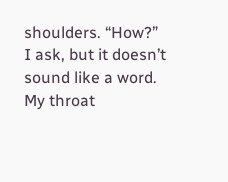shoulders. “How?” I ask, but it doesn’t sound like a word. My throat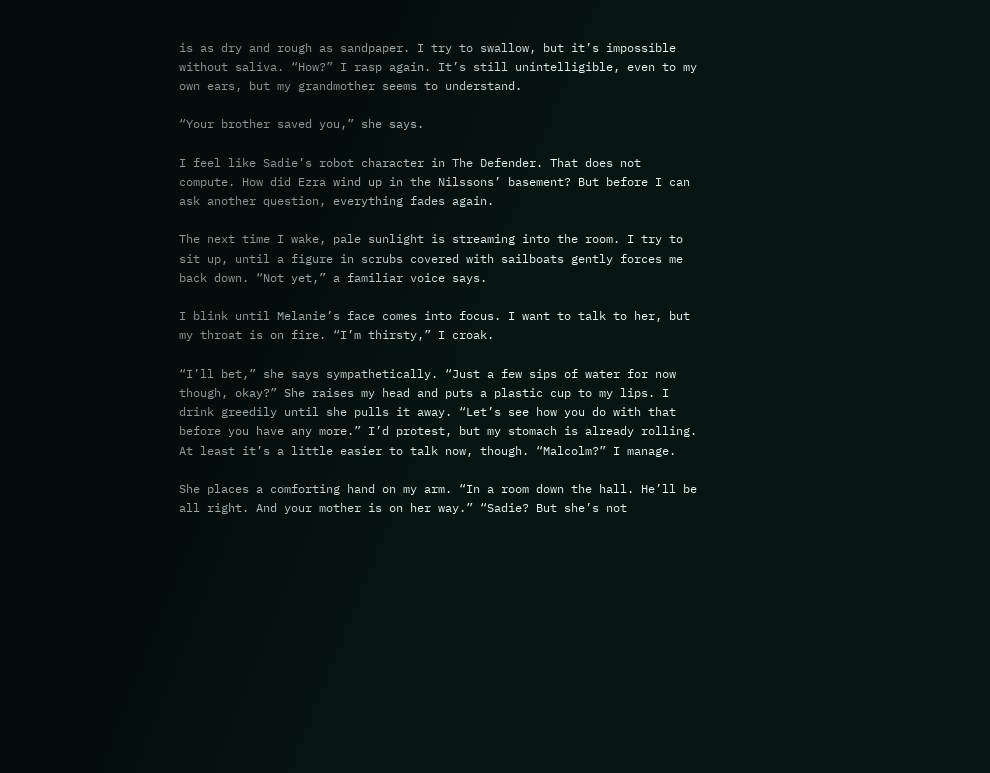is as dry and rough as sandpaper. I try to swallow, but it’s impossible without saliva. “How?” I rasp again. It’s still unintelligible, even to my own ears, but my grandmother seems to understand.

“Your brother saved you,” she says.

I feel like Sadie’s robot character in The Defender. That does not compute. How did Ezra wind up in the Nilssons’ basement? But before I can ask another question, everything fades again.

The next time I wake, pale sunlight is streaming into the room. I try to sit up, until a figure in scrubs covered with sailboats gently forces me back down. “Not yet,” a familiar voice says.

I blink until Melanie’s face comes into focus. I want to talk to her, but my throat is on fire. “I’m thirsty,” I croak.

“I’ll bet,” she says sympathetically. “Just a few sips of water for now though, okay?” She raises my head and puts a plastic cup to my lips. I drink greedily until she pulls it away. “Let’s see how you do with that before you have any more.” I’d protest, but my stomach is already rolling. At least it’s a little easier to talk now, though. “Malcolm?” I manage.

She places a comforting hand on my arm. “In a room down the hall. He’ll be all right. And your mother is on her way.” “Sadie? But she’s not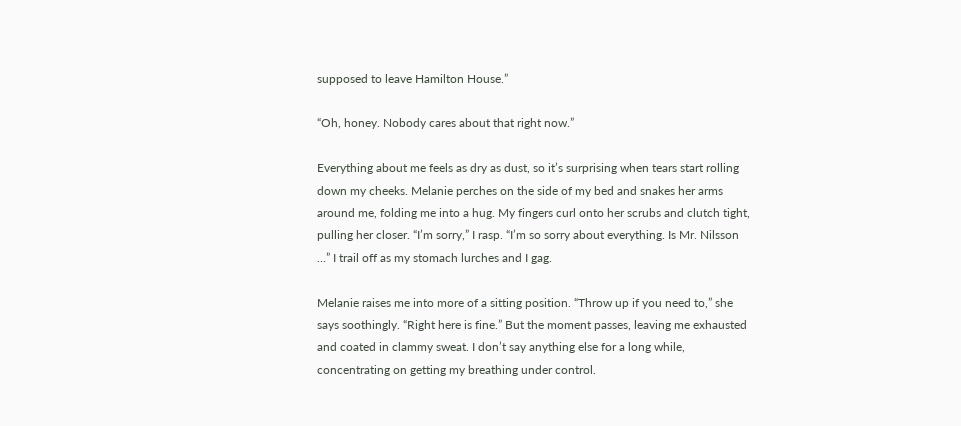supposed to leave Hamilton House.”

“Oh, honey. Nobody cares about that right now.”

Everything about me feels as dry as dust, so it’s surprising when tears start rolling down my cheeks. Melanie perches on the side of my bed and snakes her arms around me, folding me into a hug. My fingers curl onto her scrubs and clutch tight, pulling her closer. “I’m sorry,” I rasp. “I’m so sorry about everything. Is Mr. Nilsson …” I trail off as my stomach lurches and I gag.

Melanie raises me into more of a sitting position. “Throw up if you need to,” she says soothingly. “Right here is fine.” But the moment passes, leaving me exhausted and coated in clammy sweat. I don’t say anything else for a long while, concentrating on getting my breathing under control.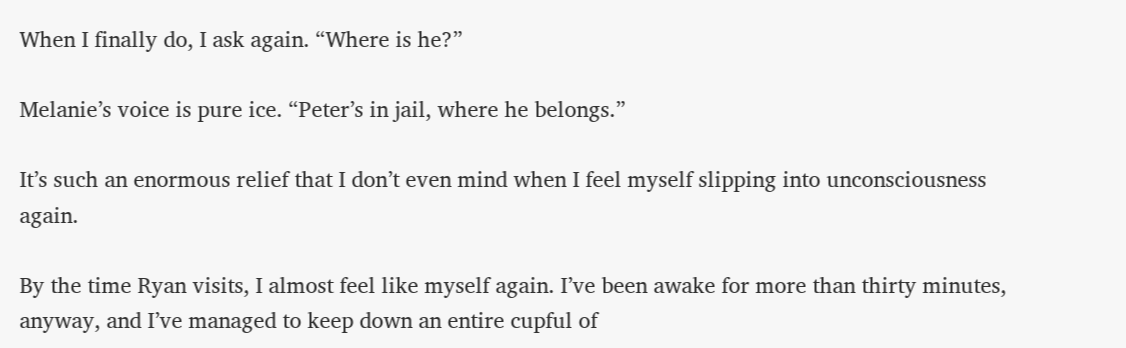When I finally do, I ask again. “Where is he?”

Melanie’s voice is pure ice. “Peter’s in jail, where he belongs.”

It’s such an enormous relief that I don’t even mind when I feel myself slipping into unconsciousness again.

By the time Ryan visits, I almost feel like myself again. I’ve been awake for more than thirty minutes, anyway, and I’ve managed to keep down an entire cupful of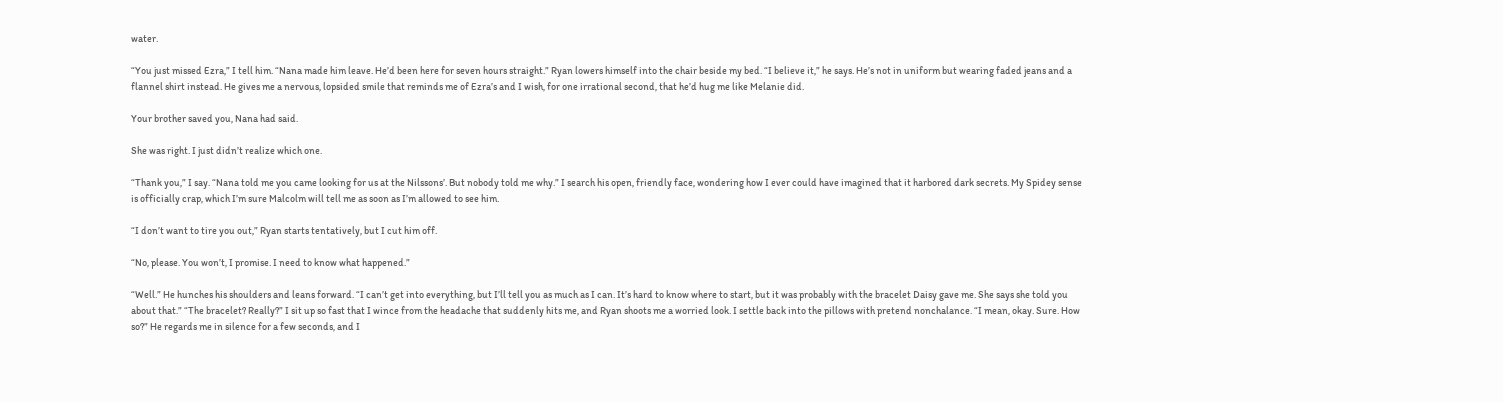water.

“You just missed Ezra,” I tell him. “Nana made him leave. He’d been here for seven hours straight.” Ryan lowers himself into the chair beside my bed. “I believe it,” he says. He’s not in uniform but wearing faded jeans and a flannel shirt instead. He gives me a nervous, lopsided smile that reminds me of Ezra’s and I wish, for one irrational second, that he’d hug me like Melanie did.

Your brother saved you, Nana had said.

She was right. I just didn’t realize which one.

“Thank you,” I say. “Nana told me you came looking for us at the Nilssons’. But nobody told me why.” I search his open, friendly face, wondering how I ever could have imagined that it harbored dark secrets. My Spidey sense is officially crap, which I’m sure Malcolm will tell me as soon as I’m allowed to see him.

“I don’t want to tire you out,” Ryan starts tentatively, but I cut him off.

“No, please. You won’t, I promise. I need to know what happened.”

“Well.” He hunches his shoulders and leans forward. “I can’t get into everything, but I’ll tell you as much as I can. It’s hard to know where to start, but it was probably with the bracelet Daisy gave me. She says she told you about that.” “The bracelet? Really?” I sit up so fast that I wince from the headache that suddenly hits me, and Ryan shoots me a worried look. I settle back into the pillows with pretend nonchalance. “I mean, okay. Sure. How so?” He regards me in silence for a few seconds, and I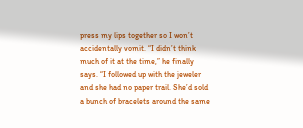press my lips together so I won’t accidentally vomit. “I didn’t think much of it at the time,” he finally says. “I followed up with the jeweler and she had no paper trail. She’d sold a bunch of bracelets around the same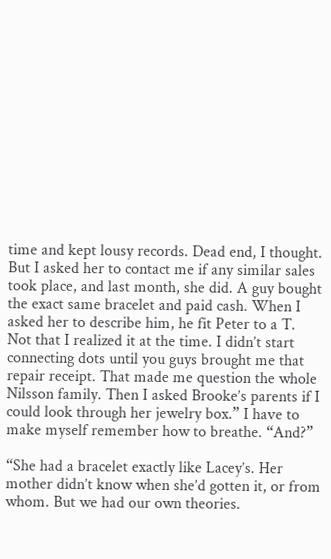time and kept lousy records. Dead end, I thought. But I asked her to contact me if any similar sales took place, and last month, she did. A guy bought the exact same bracelet and paid cash. When I asked her to describe him, he fit Peter to a T. Not that I realized it at the time. I didn’t start connecting dots until you guys brought me that repair receipt. That made me question the whole Nilsson family. Then I asked Brooke’s parents if I could look through her jewelry box.” I have to make myself remember how to breathe. “And?”

“She had a bracelet exactly like Lacey’s. Her mother didn’t know when she’d gotten it, or from whom. But we had our own theories.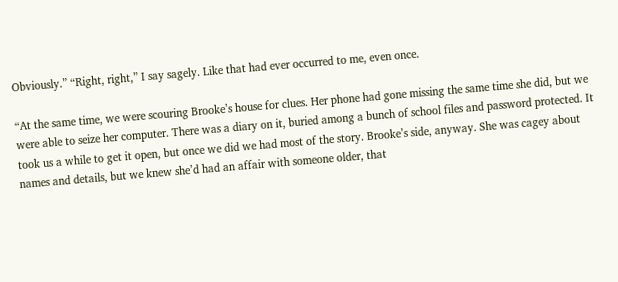Obviously.” “Right, right,” I say sagely. Like that had ever occurred to me, even once.

“At the same time, we were scouring Brooke’s house for clues. Her phone had gone missing the same time she did, but we were able to seize her computer. There was a diary on it, buried among a bunch of school files and password protected. It took us a while to get it open, but once we did we had most of the story. Brooke’s side, anyway. She was cagey about names and details, but we knew she’d had an affair with someone older, that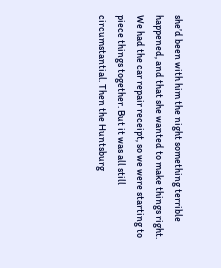she’d been with him the night something terrible happened, and that she wanted to make things right. We had the car repair receipt, so we were starting to piece things together. But it was all still circumstantial. Then the Huntsburg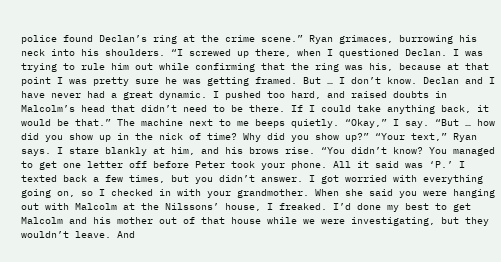police found Declan’s ring at the crime scene.” Ryan grimaces, burrowing his neck into his shoulders. “I screwed up there, when I questioned Declan. I was trying to rule him out while confirming that the ring was his, because at that point I was pretty sure he was getting framed. But … I don’t know. Declan and I have never had a great dynamic. I pushed too hard, and raised doubts in Malcolm’s head that didn’t need to be there. If I could take anything back, it would be that.” The machine next to me beeps quietly. “Okay,” I say. “But … how did you show up in the nick of time? Why did you show up?” “Your text,” Ryan says. I stare blankly at him, and his brows rise. “You didn’t know? You managed to get one letter off before Peter took your phone. All it said was ‘P.’ I texted back a few times, but you didn’t answer. I got worried with everything going on, so I checked in with your grandmother. When she said you were hanging out with Malcolm at the Nilssons’ house, I freaked. I’d done my best to get Malcolm and his mother out of that house while we were investigating, but they wouldn’t leave. And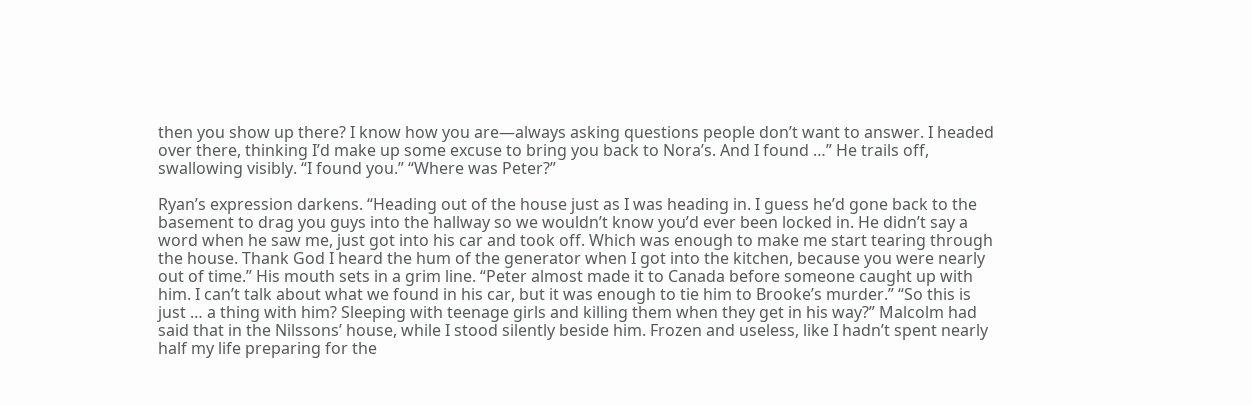then you show up there? I know how you are—always asking questions people don’t want to answer. I headed over there, thinking I’d make up some excuse to bring you back to Nora’s. And I found …” He trails off, swallowing visibly. “I found you.” “Where was Peter?”

Ryan’s expression darkens. “Heading out of the house just as I was heading in. I guess he’d gone back to the basement to drag you guys into the hallway so we wouldn’t know you’d ever been locked in. He didn’t say a word when he saw me, just got into his car and took off. Which was enough to make me start tearing through the house. Thank God I heard the hum of the generator when I got into the kitchen, because you were nearly out of time.” His mouth sets in a grim line. “Peter almost made it to Canada before someone caught up with him. I can’t talk about what we found in his car, but it was enough to tie him to Brooke’s murder.” “So this is just … a thing with him? Sleeping with teenage girls and killing them when they get in his way?” Malcolm had said that in the Nilssons’ house, while I stood silently beside him. Frozen and useless, like I hadn’t spent nearly half my life preparing for the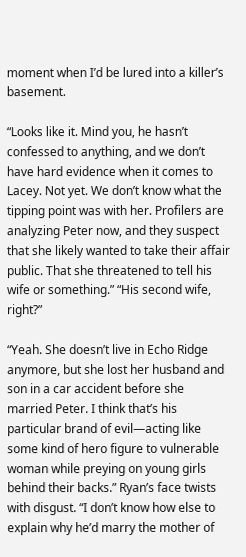moment when I’d be lured into a killer’s basement.

“Looks like it. Mind you, he hasn’t confessed to anything, and we don’t have hard evidence when it comes to Lacey. Not yet. We don’t know what the tipping point was with her. Profilers are analyzing Peter now, and they suspect that she likely wanted to take their affair public. That she threatened to tell his wife or something.” “His second wife, right?”

“Yeah. She doesn’t live in Echo Ridge anymore, but she lost her husband and son in a car accident before she married Peter. I think that’s his particular brand of evil—acting like some kind of hero figure to vulnerable woman while preying on young girls behind their backs.” Ryan’s face twists with disgust. “I don’t know how else to explain why he’d marry the mother of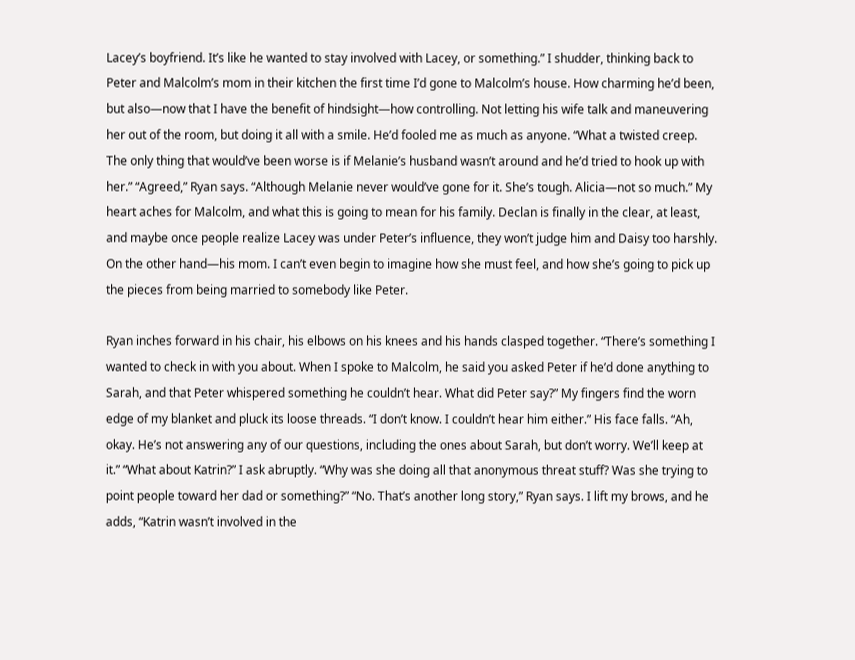Lacey’s boyfriend. It’s like he wanted to stay involved with Lacey, or something.” I shudder, thinking back to Peter and Malcolm’s mom in their kitchen the first time I’d gone to Malcolm’s house. How charming he’d been, but also—now that I have the benefit of hindsight—how controlling. Not letting his wife talk and maneuvering her out of the room, but doing it all with a smile. He’d fooled me as much as anyone. “What a twisted creep. The only thing that would’ve been worse is if Melanie’s husband wasn’t around and he’d tried to hook up with her.” “Agreed,” Ryan says. “Although Melanie never would’ve gone for it. She’s tough. Alicia—not so much.” My heart aches for Malcolm, and what this is going to mean for his family. Declan is finally in the clear, at least, and maybe once people realize Lacey was under Peter’s influence, they won’t judge him and Daisy too harshly. On the other hand—his mom. I can’t even begin to imagine how she must feel, and how she’s going to pick up the pieces from being married to somebody like Peter.

Ryan inches forward in his chair, his elbows on his knees and his hands clasped together. “There’s something I wanted to check in with you about. When I spoke to Malcolm, he said you asked Peter if he’d done anything to Sarah, and that Peter whispered something he couldn’t hear. What did Peter say?” My fingers find the worn edge of my blanket and pluck its loose threads. “I don’t know. I couldn’t hear him either.” His face falls. “Ah, okay. He’s not answering any of our questions, including the ones about Sarah, but don’t worry. We’ll keep at it.” “What about Katrin?” I ask abruptly. “Why was she doing all that anonymous threat stuff? Was she trying to point people toward her dad or something?” “No. That’s another long story,” Ryan says. I lift my brows, and he adds, “Katrin wasn’t involved in the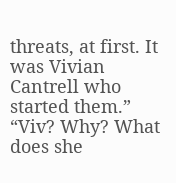threats, at first. It was Vivian Cantrell who started them.” “Viv? Why? What does she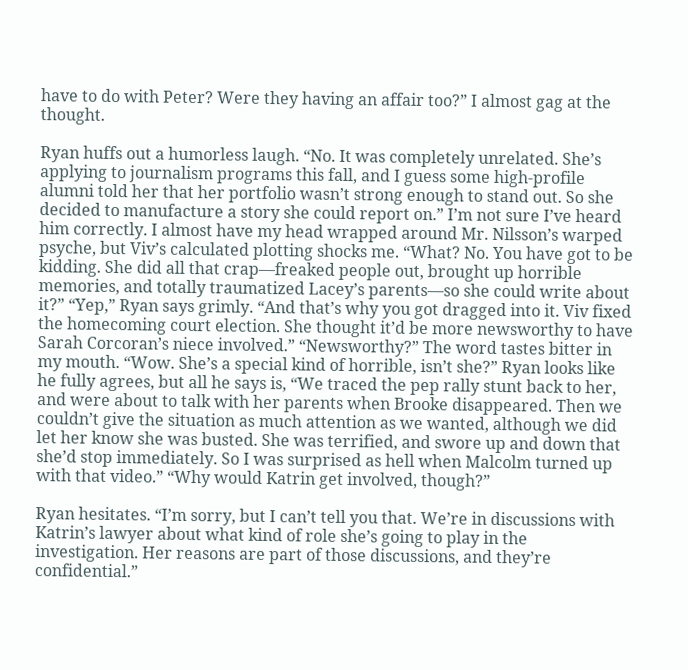have to do with Peter? Were they having an affair too?” I almost gag at the thought.

Ryan huffs out a humorless laugh. “No. It was completely unrelated. She’s applying to journalism programs this fall, and I guess some high-profile alumni told her that her portfolio wasn’t strong enough to stand out. So she decided to manufacture a story she could report on.” I’m not sure I’ve heard him correctly. I almost have my head wrapped around Mr. Nilsson’s warped psyche, but Viv’s calculated plotting shocks me. “What? No. You have got to be kidding. She did all that crap—freaked people out, brought up horrible memories, and totally traumatized Lacey’s parents—so she could write about it?” “Yep,” Ryan says grimly. “And that’s why you got dragged into it. Viv fixed the homecoming court election. She thought it’d be more newsworthy to have Sarah Corcoran’s niece involved.” “Newsworthy?” The word tastes bitter in my mouth. “Wow. She’s a special kind of horrible, isn’t she?” Ryan looks like he fully agrees, but all he says is, “We traced the pep rally stunt back to her, and were about to talk with her parents when Brooke disappeared. Then we couldn’t give the situation as much attention as we wanted, although we did let her know she was busted. She was terrified, and swore up and down that she’d stop immediately. So I was surprised as hell when Malcolm turned up with that video.” “Why would Katrin get involved, though?”

Ryan hesitates. “I’m sorry, but I can’t tell you that. We’re in discussions with Katrin’s lawyer about what kind of role she’s going to play in the investigation. Her reasons are part of those discussions, and they’re confidential.”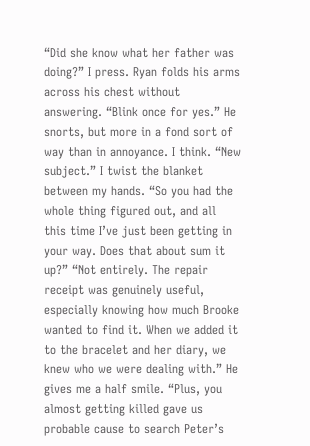“Did she know what her father was doing?” I press. Ryan folds his arms across his chest without answering. “Blink once for yes.” He snorts, but more in a fond sort of way than in annoyance. I think. “New subject.” I twist the blanket between my hands. “So you had the whole thing figured out, and all this time I’ve just been getting in your way. Does that about sum it up?” “Not entirely. The repair receipt was genuinely useful, especially knowing how much Brooke wanted to find it. When we added it to the bracelet and her diary, we knew who we were dealing with.” He gives me a half smile. “Plus, you almost getting killed gave us probable cause to search Peter’s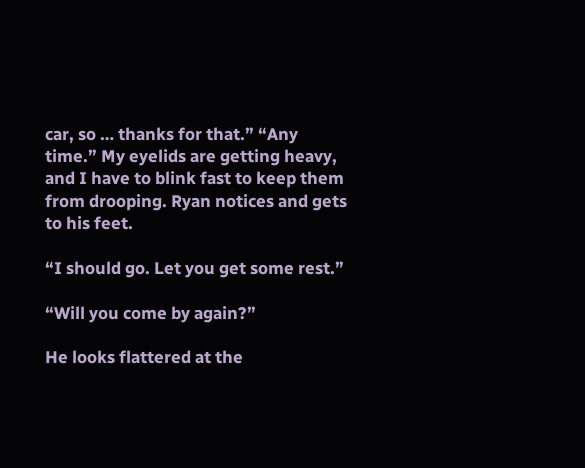car, so … thanks for that.” “Any time.” My eyelids are getting heavy, and I have to blink fast to keep them from drooping. Ryan notices and gets to his feet.

“I should go. Let you get some rest.”

“Will you come by again?”

He looks flattered at the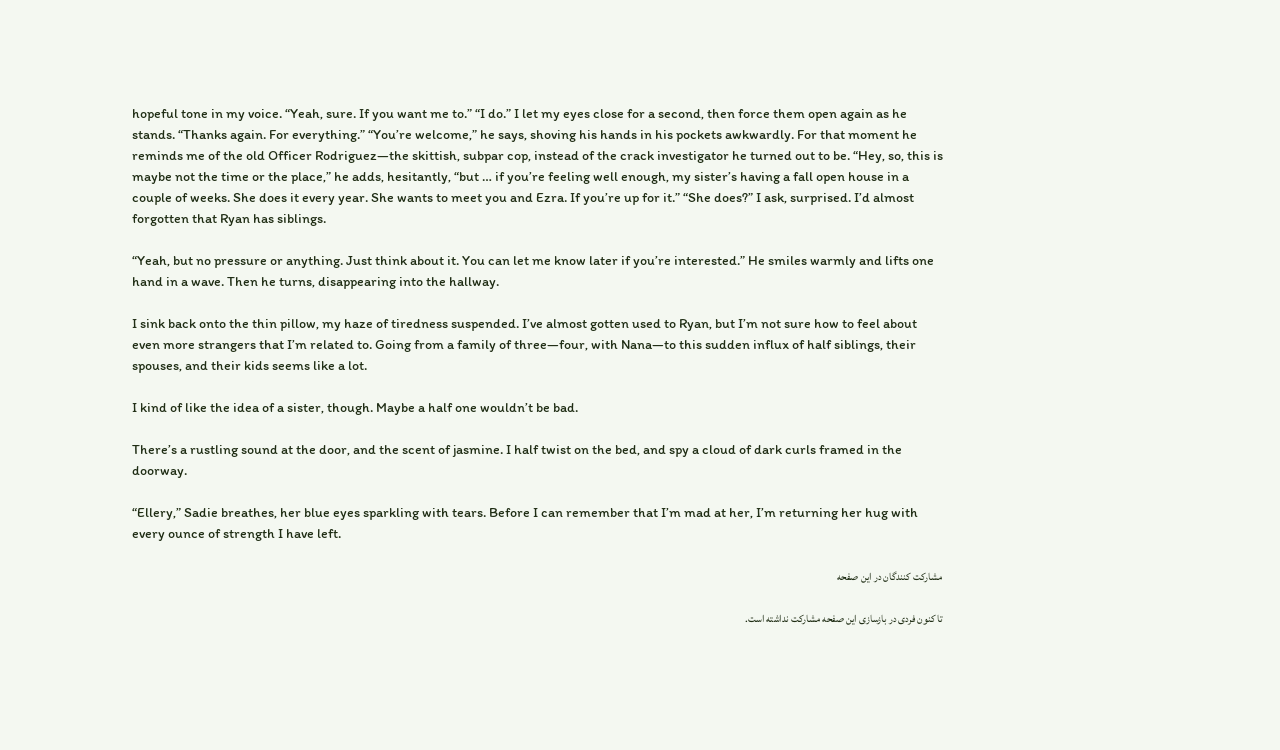hopeful tone in my voice. “Yeah, sure. If you want me to.” “I do.” I let my eyes close for a second, then force them open again as he stands. “Thanks again. For everything.” “You’re welcome,” he says, shoving his hands in his pockets awkwardly. For that moment he reminds me of the old Officer Rodriguez—the skittish, subpar cop, instead of the crack investigator he turned out to be. “Hey, so, this is maybe not the time or the place,” he adds, hesitantly, “but … if you’re feeling well enough, my sister’s having a fall open house in a couple of weeks. She does it every year. She wants to meet you and Ezra. If you’re up for it.” “She does?” I ask, surprised. I’d almost forgotten that Ryan has siblings.

“Yeah, but no pressure or anything. Just think about it. You can let me know later if you’re interested.” He smiles warmly and lifts one hand in a wave. Then he turns, disappearing into the hallway.

I sink back onto the thin pillow, my haze of tiredness suspended. I’ve almost gotten used to Ryan, but I’m not sure how to feel about even more strangers that I’m related to. Going from a family of three—four, with Nana—to this sudden influx of half siblings, their spouses, and their kids seems like a lot.

I kind of like the idea of a sister, though. Maybe a half one wouldn’t be bad.

There’s a rustling sound at the door, and the scent of jasmine. I half twist on the bed, and spy a cloud of dark curls framed in the doorway.

“Ellery,” Sadie breathes, her blue eyes sparkling with tears. Before I can remember that I’m mad at her, I’m returning her hug with every ounce of strength I have left.

مشارکت کنندگان در این صفحه

تا کنون فردی در بازسازی این صفحه مشارکت نداشته است.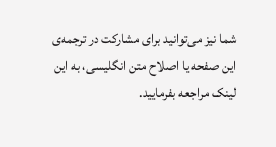شما نیز می‌توانید برای مشارکت در ترجمه‌ی این صفحه یا اصلاح متن انگلیسی، به این لینک مراجعه بفرمایید.